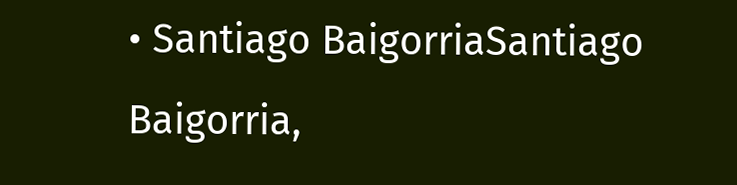• Santiago BaigorriaSantiago Baigorria,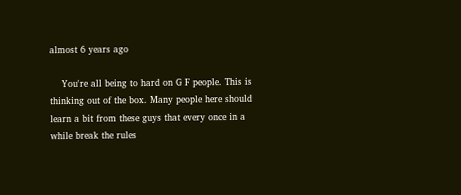almost 6 years ago

    You're all being to hard on G F people. This is thinking out of the box. Many people here should learn a bit from these guys that every once in a while break the rules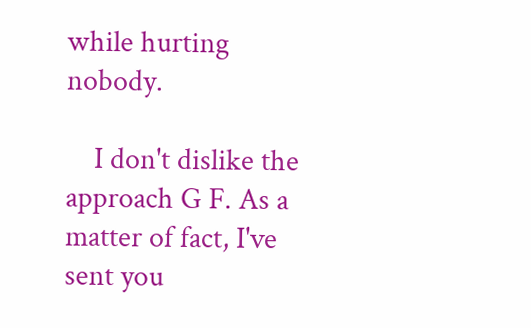while hurting nobody.

    I don't dislike the approach G F. As a matter of fact, I've sent you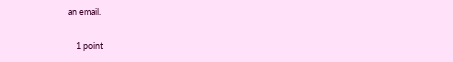an email.

    1 point